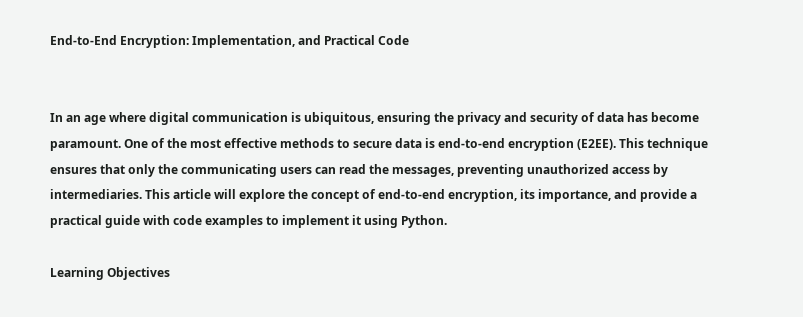End-to-End Encryption: Implementation, and Practical Code


In an age where digital communication is ubiquitous, ensuring the privacy and security of data has become paramount. One of the most effective methods to secure data is end-to-end encryption (E2EE). This technique ensures that only the communicating users can read the messages, preventing unauthorized access by intermediaries. This article will explore the concept of end-to-end encryption, its importance, and provide a practical guide with code examples to implement it using Python.

Learning Objectives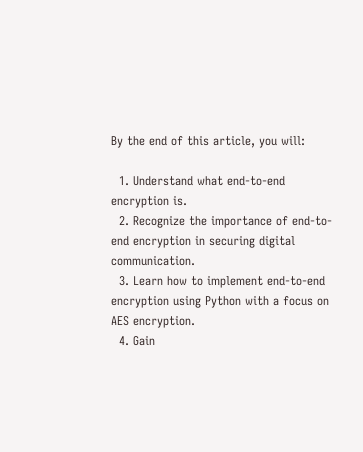By the end of this article, you will:

  1. Understand what end-to-end encryption is.
  2. Recognize the importance of end-to-end encryption in securing digital communication.
  3. Learn how to implement end-to-end encryption using Python with a focus on AES encryption.
  4. Gain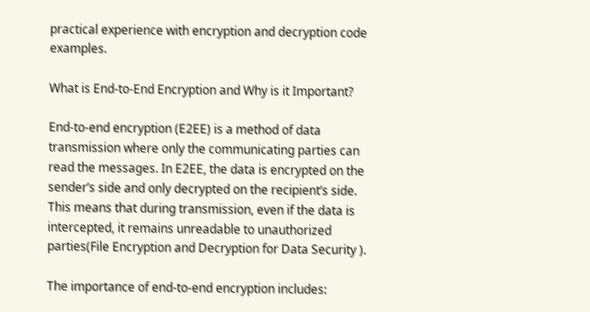practical experience with encryption and decryption code examples.

What is End-to-End Encryption and Why is it Important?

End-to-end encryption (E2EE) is a method of data transmission where only the communicating parties can read the messages. In E2EE, the data is encrypted on the sender’s side and only decrypted on the recipient’s side. This means that during transmission, even if the data is intercepted, it remains unreadable to unauthorized parties(File Encryption and Decryption for Data Security ).

The importance of end-to-end encryption includes: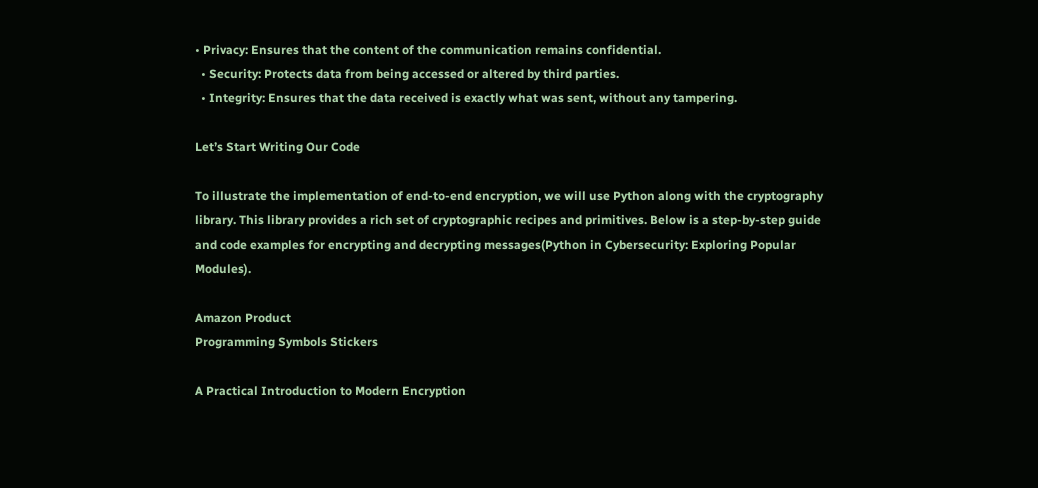• Privacy: Ensures that the content of the communication remains confidential.
  • Security: Protects data from being accessed or altered by third parties.
  • Integrity: Ensures that the data received is exactly what was sent, without any tampering.

Let’s Start Writing Our Code

To illustrate the implementation of end-to-end encryption, we will use Python along with the cryptography library. This library provides a rich set of cryptographic recipes and primitives. Below is a step-by-step guide and code examples for encrypting and decrypting messages(Python in Cybersecurity: Exploring Popular Modules).

Amazon Product
Programming Symbols Stickers

A Practical Introduction to Modern Encryption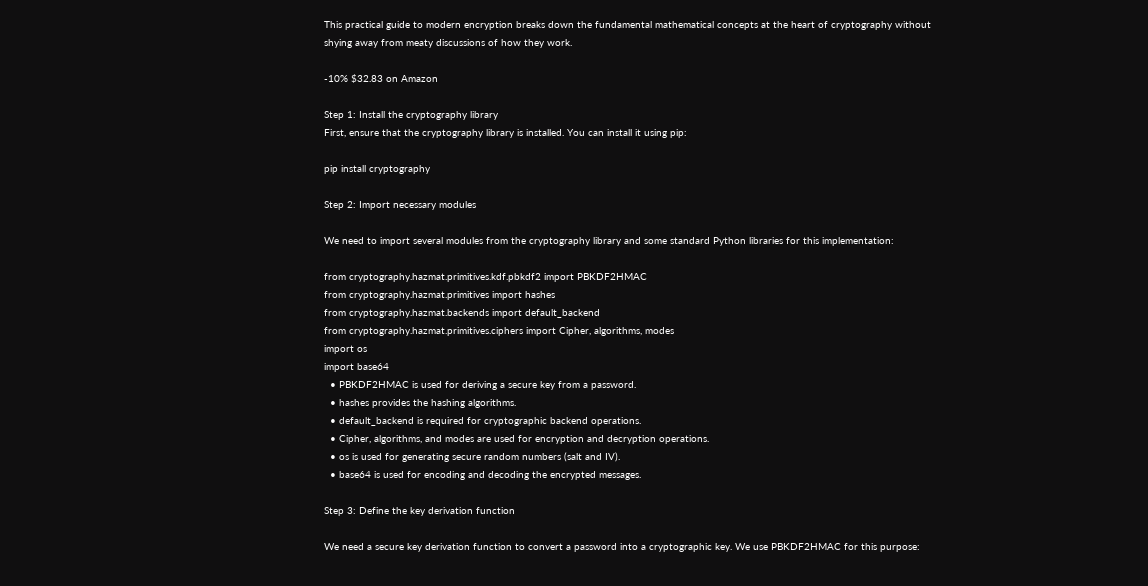This practical guide to modern encryption breaks down the fundamental mathematical concepts at the heart of cryptography without shying away from meaty discussions of how they work.

-10% $32.83 on Amazon

Step 1: Install the cryptography library
First, ensure that the cryptography library is installed. You can install it using pip:

pip install cryptography

Step 2: Import necessary modules

We need to import several modules from the cryptography library and some standard Python libraries for this implementation:

from cryptography.hazmat.primitives.kdf.pbkdf2 import PBKDF2HMAC
from cryptography.hazmat.primitives import hashes
from cryptography.hazmat.backends import default_backend
from cryptography.hazmat.primitives.ciphers import Cipher, algorithms, modes
import os
import base64
  • PBKDF2HMAC is used for deriving a secure key from a password.
  • hashes provides the hashing algorithms.
  • default_backend is required for cryptographic backend operations.
  • Cipher, algorithms, and modes are used for encryption and decryption operations.
  • os is used for generating secure random numbers (salt and IV).
  • base64 is used for encoding and decoding the encrypted messages.

Step 3: Define the key derivation function

We need a secure key derivation function to convert a password into a cryptographic key. We use PBKDF2HMAC for this purpose: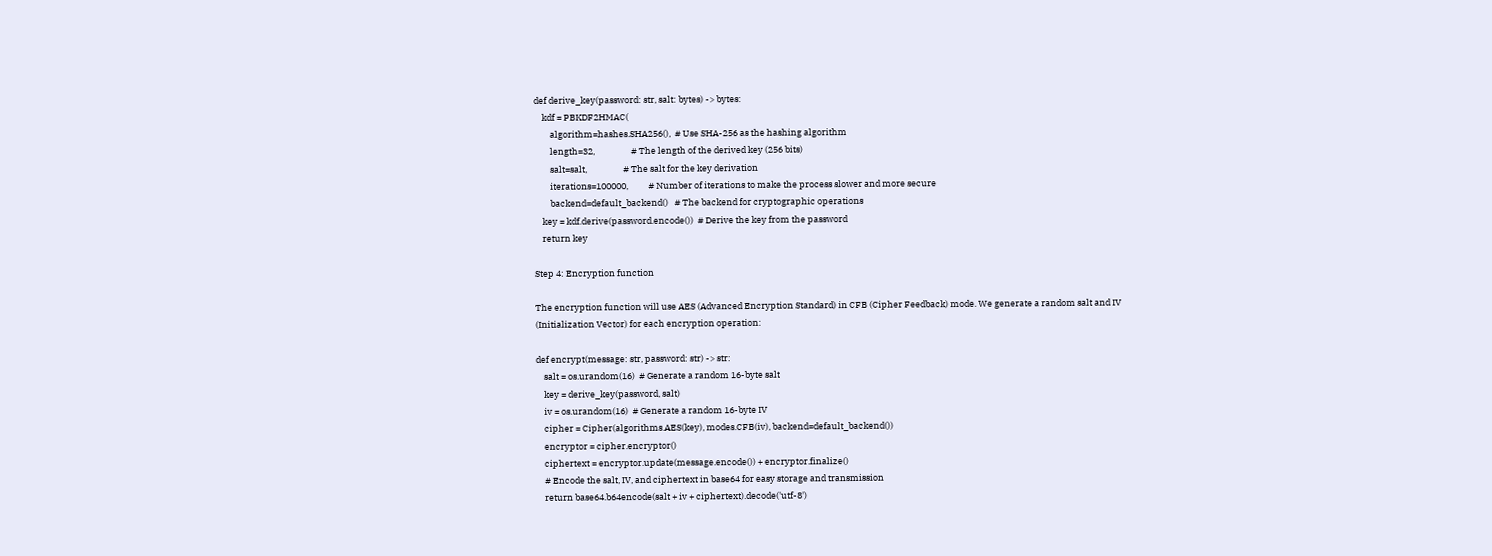def derive_key(password: str, salt: bytes) -> bytes:
    kdf = PBKDF2HMAC(
        algorithm=hashes.SHA256(),  # Use SHA-256 as the hashing algorithm
        length=32,                  # The length of the derived key (256 bits)
        salt=salt,                  # The salt for the key derivation
        iterations=100000,          # Number of iterations to make the process slower and more secure
        backend=default_backend()   # The backend for cryptographic operations
    key = kdf.derive(password.encode())  # Derive the key from the password
    return key

Step 4: Encryption function

The encryption function will use AES (Advanced Encryption Standard) in CFB (Cipher Feedback) mode. We generate a random salt and IV (Initialization Vector) for each encryption operation:

def encrypt(message: str, password: str) -> str:
    salt = os.urandom(16)  # Generate a random 16-byte salt
    key = derive_key(password, salt)
    iv = os.urandom(16)  # Generate a random 16-byte IV
    cipher = Cipher(algorithms.AES(key), modes.CFB(iv), backend=default_backend())
    encryptor = cipher.encryptor()
    ciphertext = encryptor.update(message.encode()) + encryptor.finalize()
    # Encode the salt, IV, and ciphertext in base64 for easy storage and transmission
    return base64.b64encode(salt + iv + ciphertext).decode('utf-8')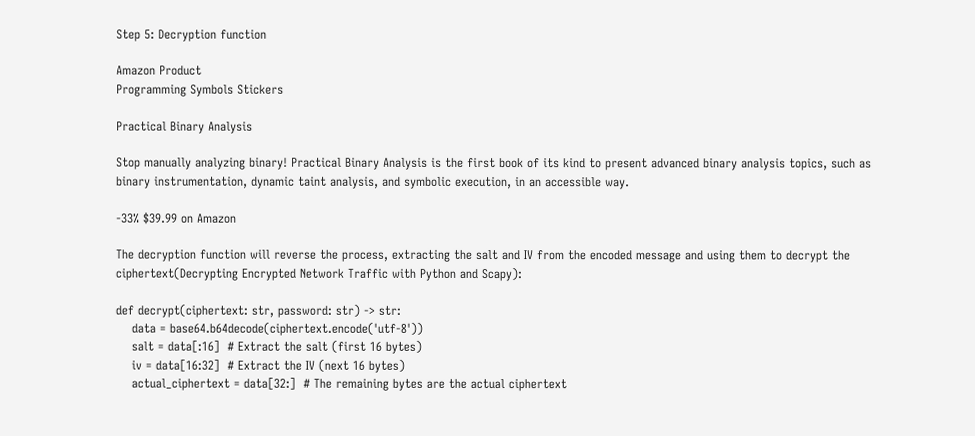Step 5: Decryption function

Amazon Product
Programming Symbols Stickers

Practical Binary Analysis

Stop manually analyzing binary! Practical Binary Analysis is the first book of its kind to present advanced binary analysis topics, such as binary instrumentation, dynamic taint analysis, and symbolic execution, in an accessible way.

-33% $39.99 on Amazon

The decryption function will reverse the process, extracting the salt and IV from the encoded message and using them to decrypt the ciphertext(Decrypting Encrypted Network Traffic with Python and Scapy):

def decrypt(ciphertext: str, password: str) -> str:
    data = base64.b64decode(ciphertext.encode('utf-8'))
    salt = data[:16]  # Extract the salt (first 16 bytes)
    iv = data[16:32]  # Extract the IV (next 16 bytes)
    actual_ciphertext = data[32:]  # The remaining bytes are the actual ciphertext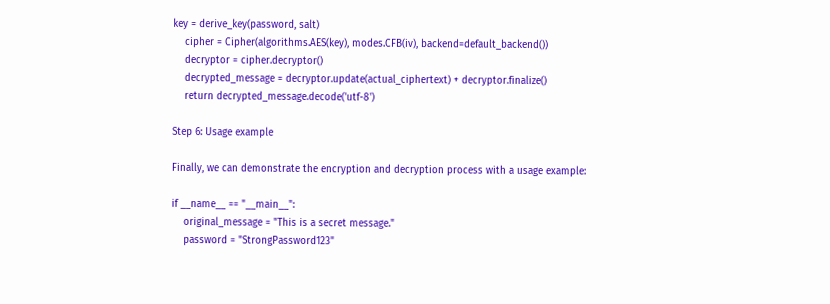key = derive_key(password, salt)
    cipher = Cipher(algorithms.AES(key), modes.CFB(iv), backend=default_backend())
    decryptor = cipher.decryptor()
    decrypted_message = decryptor.update(actual_ciphertext) + decryptor.finalize()
    return decrypted_message.decode('utf-8')

Step 6: Usage example

Finally, we can demonstrate the encryption and decryption process with a usage example:

if __name__ == "__main__":
    original_message = "This is a secret message."
    password = "StrongPassword123"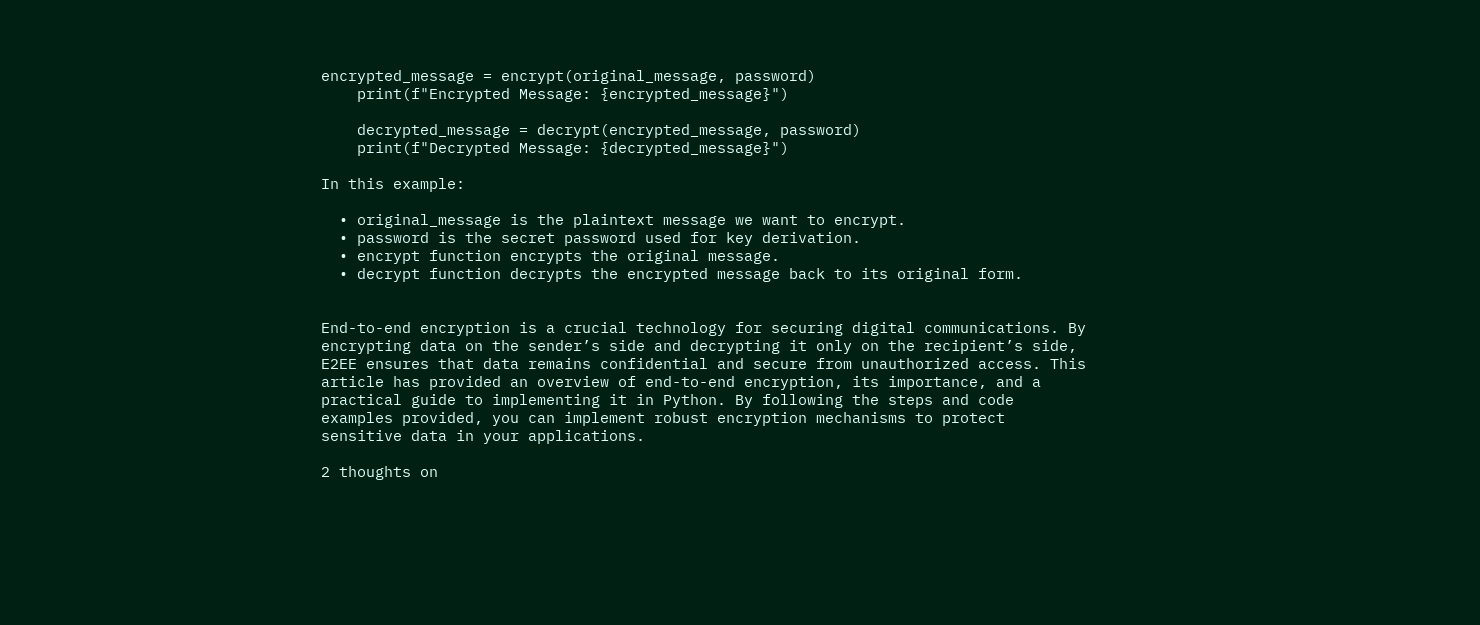encrypted_message = encrypt(original_message, password)
    print(f"Encrypted Message: {encrypted_message}")

    decrypted_message = decrypt(encrypted_message, password)
    print(f"Decrypted Message: {decrypted_message}")

In this example:

  • original_message is the plaintext message we want to encrypt.
  • password is the secret password used for key derivation.
  • encrypt function encrypts the original message.
  • decrypt function decrypts the encrypted message back to its original form.


End-to-end encryption is a crucial technology for securing digital communications. By encrypting data on the sender’s side and decrypting it only on the recipient’s side, E2EE ensures that data remains confidential and secure from unauthorized access. This article has provided an overview of end-to-end encryption, its importance, and a practical guide to implementing it in Python. By following the steps and code examples provided, you can implement robust encryption mechanisms to protect sensitive data in your applications.

2 thoughts on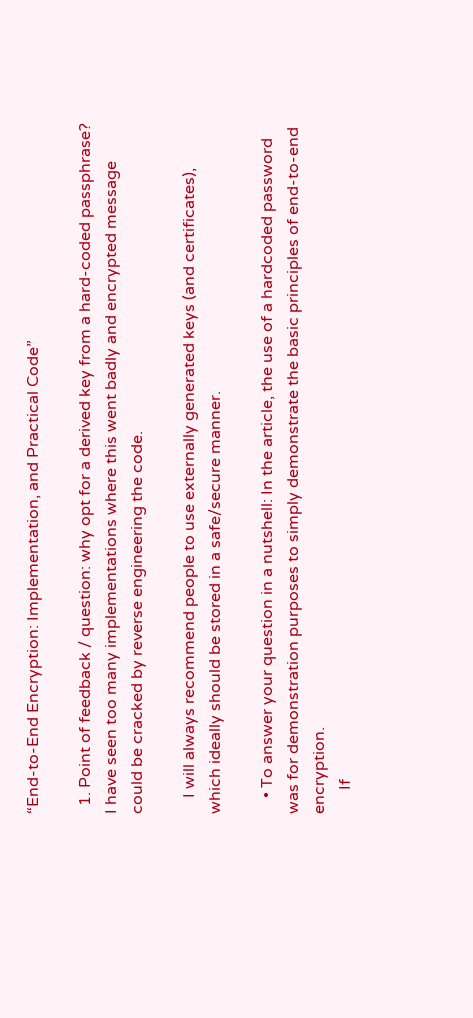“End-to-End Encryption: Implementation, and Practical Code”

  1. Point of feedback / question: why opt for a derived key from a hard-coded passphrase? I have seen too many implementations where this went badly and encrypted message could be cracked by reverse engineering the code.

    I will always recommend people to use externally generated keys (and certificates), which ideally should be stored in a safe/secure manner.

    • To answer your question in a nutshell: In the article, the use of a hardcoded password was for demonstration purposes to simply demonstrate the basic principles of end-to-end encryption.
      If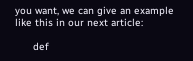you want, we can give an example like this in our next article:

      def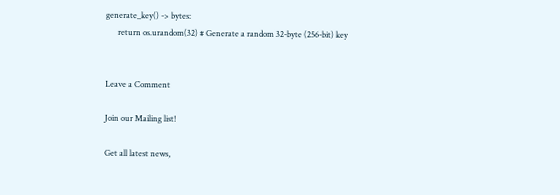generate_key() -> bytes:
      return os.urandom(32) # Generate a random 32-byte (256-bit) key


Leave a Comment

Join our Mailing list!

Get all latest news,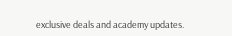exclusive deals and academy updates.